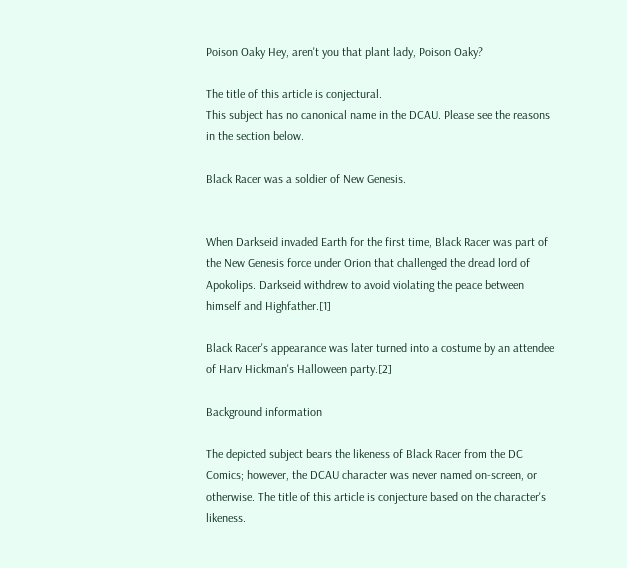Poison Oaky Hey, aren't you that plant lady, Poison Oaky?

The title of this article is conjectural.
This subject has no canonical name in the DCAU. Please see the reasons in the section below.

Black Racer was a soldier of New Genesis.


When Darkseid invaded Earth for the first time, Black Racer was part of the New Genesis force under Orion that challenged the dread lord of Apokolips. Darkseid withdrew to avoid violating the peace between himself and Highfather.[1]

Black Racer's appearance was later turned into a costume by an attendee of Harv Hickman's Halloween party.[2]

Background information

The depicted subject bears the likeness of Black Racer from the DC Comics; however, the DCAU character was never named on-screen, or otherwise. The title of this article is conjecture based on the character's likeness.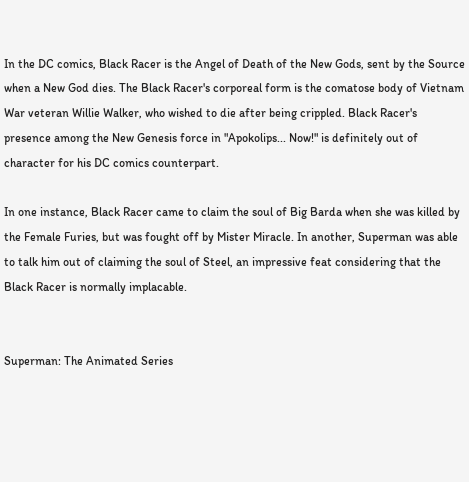In the DC comics, Black Racer is the Angel of Death of the New Gods, sent by the Source when a New God dies. The Black Racer's corporeal form is the comatose body of Vietnam War veteran Willie Walker, who wished to die after being crippled. Black Racer's presence among the New Genesis force in "Apokolips... Now!" is definitely out of character for his DC comics counterpart.

In one instance, Black Racer came to claim the soul of Big Barda when she was killed by the Female Furies, but was fought off by Mister Miracle. In another, Superman was able to talk him out of claiming the soul of Steel, an impressive feat considering that the Black Racer is normally implacable.


Superman: The Animated Series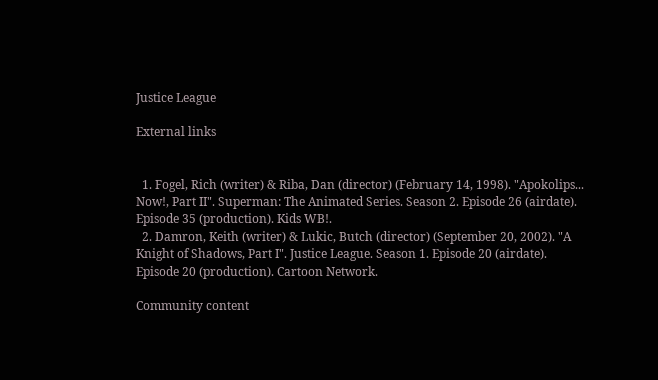Justice League

External links


  1. Fogel, Rich (writer) & Riba, Dan (director) (February 14, 1998). "Apokolips... Now!, Part II". Superman: The Animated Series. Season 2. Episode 26 (airdate). Episode 35 (production). Kids WB!.
  2. Damron, Keith (writer) & Lukic, Butch (director) (September 20, 2002). "A Knight of Shadows, Part I". Justice League. Season 1. Episode 20 (airdate). Episode 20 (production). Cartoon Network.

Community content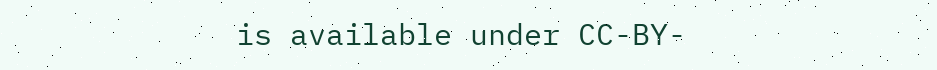is available under CC-BY-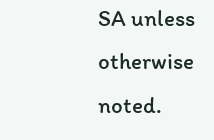SA unless otherwise noted.